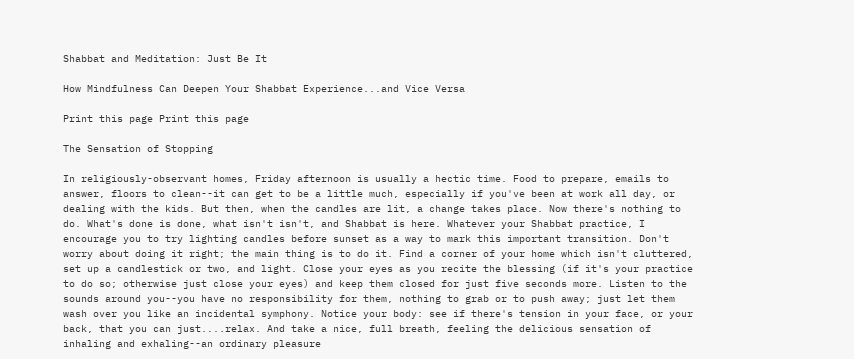Shabbat and Meditation: Just Be It

How Mindfulness Can Deepen Your Shabbat Experience...and Vice Versa

Print this page Print this page

The Sensation of Stopping

In religiously-observant homes, Friday afternoon is usually a hectic time. Food to prepare, emails to answer, floors to clean--it can get to be a little much, especially if you've been at work all day, or dealing with the kids. But then, when the candles are lit, a change takes place. Now there's nothing to do. What's done is done, what isn't isn't, and Shabbat is here. Whatever your Shabbat practice, I encourage you to try lighting candles before sunset as a way to mark this important transition. Don't worry about doing it right; the main thing is to do it. Find a corner of your home which isn't cluttered, set up a candlestick or two, and light. Close your eyes as you recite the blessing (if it's your practice to do so; otherwise just close your eyes) and keep them closed for just five seconds more. Listen to the sounds around you--you have no responsibility for them, nothing to grab or to push away; just let them wash over you like an incidental symphony. Notice your body: see if there's tension in your face, or your back, that you can just....relax. And take a nice, full breath, feeling the delicious sensation of inhaling and exhaling--an ordinary pleasure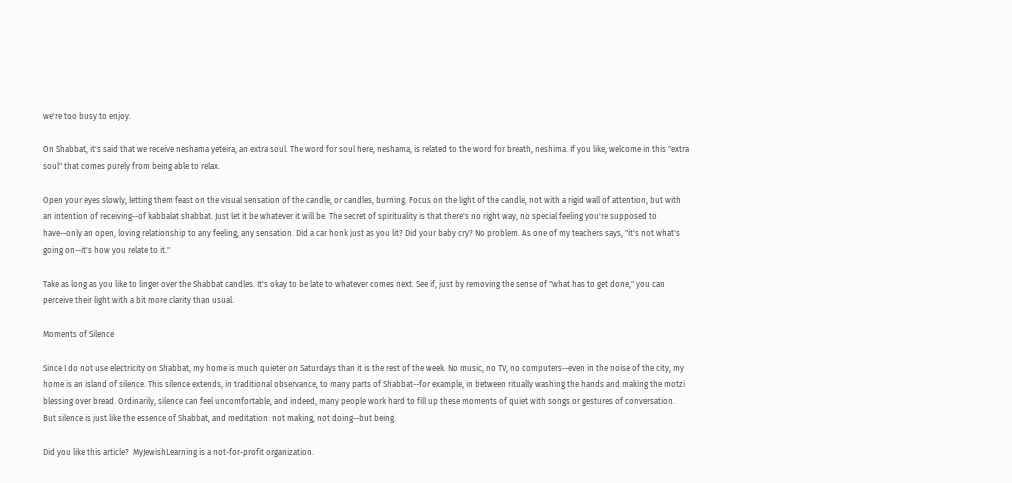we're too busy to enjoy.

On Shabbat, it's said that we receive neshama yeteira, an extra soul. The word for soul here, neshama, is related to the word for breath, neshima. If you like, welcome in this "extra soul" that comes purely from being able to relax.

Open your eyes slowly, letting them feast on the visual sensation of the candle, or candles, burning. Focus on the light of the candle, not with a rigid wall of attention, but with an intention of receiving--of kabbalat shabbat. Just let it be whatever it will be. The secret of spirituality is that there's no right way, no special feeling you're supposed to have--only an open, loving relationship to any feeling, any sensation. Did a car honk just as you lit? Did your baby cry? No problem. As one of my teachers says, "it's not what's going on--it's how you relate to it."

Take as long as you like to linger over the Shabbat candles. It's okay to be late to whatever comes next. See if, just by removing the sense of "what has to get done," you can perceive their light with a bit more clarity than usual.

Moments of Silence

Since I do not use electricity on Shabbat, my home is much quieter on Saturdays than it is the rest of the week. No music, no TV, no computers--even in the noise of the city, my home is an island of silence. This silence extends, in traditional observance, to many parts of Shabbat--for example, in between ritually washing the hands and making the motzi blessing over bread. Ordinarily, silence can feel uncomfortable, and indeed, many people work hard to fill up these moments of quiet with songs or gestures of conversation. But silence is just like the essence of Shabbat, and meditation: not making, not doing--but being.

Did you like this article?  MyJewishLearning is a not-for-profit organization.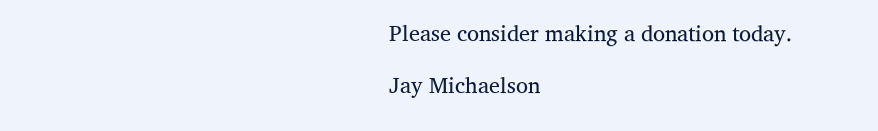Please consider making a donation today.

Jay Michaelson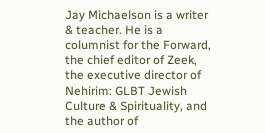Jay Michaelson is a writer & teacher. He is a columnist for the Forward, the chief editor of Zeek, the executive director of Nehirim: GLBT Jewish Culture & Spirituality, and the author of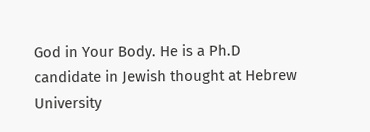God in Your Body. He is a Ph.D candidate in Jewish thought at Hebrew University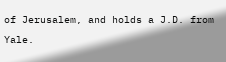of Jerusalem, and holds a J.D. from Yale.